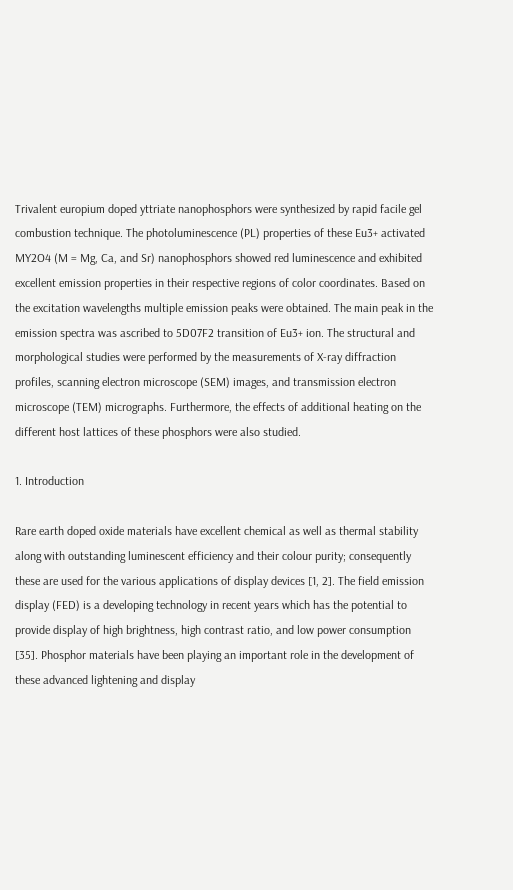Trivalent europium doped yttriate nanophosphors were synthesized by rapid facile gel combustion technique. The photoluminescence (PL) properties of these Eu3+ activated MY2O4 (M = Mg, Ca, and Sr) nanophosphors showed red luminescence and exhibited excellent emission properties in their respective regions of color coordinates. Based on the excitation wavelengths multiple emission peaks were obtained. The main peak in the emission spectra was ascribed to 5D07F2 transition of Eu3+ ion. The structural and morphological studies were performed by the measurements of X-ray diffraction profiles, scanning electron microscope (SEM) images, and transmission electron microscope (TEM) micrographs. Furthermore, the effects of additional heating on the different host lattices of these phosphors were also studied.

1. Introduction

Rare earth doped oxide materials have excellent chemical as well as thermal stability along with outstanding luminescent efficiency and their colour purity; consequently these are used for the various applications of display devices [1, 2]. The field emission display (FED) is a developing technology in recent years which has the potential to provide display of high brightness, high contrast ratio, and low power consumption [35]. Phosphor materials have been playing an important role in the development of these advanced lightening and display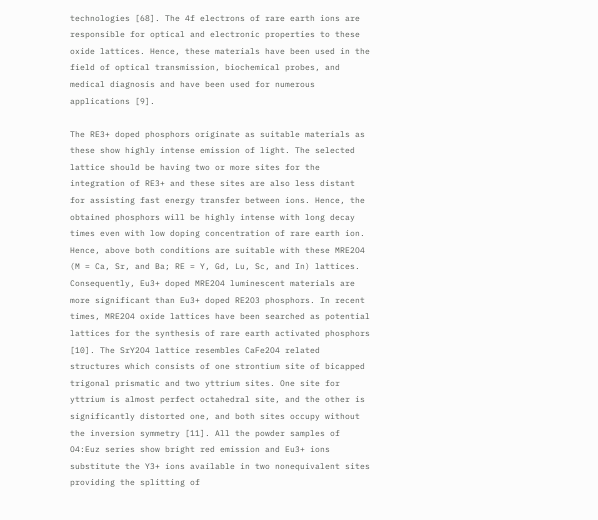technologies [68]. The 4f electrons of rare earth ions are responsible for optical and electronic properties to these oxide lattices. Hence, these materials have been used in the field of optical transmission, biochemical probes, and medical diagnosis and have been used for numerous applications [9].

The RE3+ doped phosphors originate as suitable materials as these show highly intense emission of light. The selected lattice should be having two or more sites for the integration of RE3+ and these sites are also less distant for assisting fast energy transfer between ions. Hence, the obtained phosphors will be highly intense with long decay times even with low doping concentration of rare earth ion. Hence, above both conditions are suitable with these MRE2O4 (M = Ca, Sr, and Ba; RE = Y, Gd, Lu, Sc, and In) lattices. Consequently, Eu3+ doped MRE2O4 luminescent materials are more significant than Eu3+ doped RE2O3 phosphors. In recent times, MRE2O4 oxide lattices have been searched as potential lattices for the synthesis of rare earth activated phosphors [10]. The SrY2O4 lattice resembles CaFe2O4 related structures which consists of one strontium site of bicapped trigonal prismatic and two yttrium sites. One site for yttrium is almost perfect octahedral site, and the other is significantly distorted one, and both sites occupy without the inversion symmetry [11]. All the powder samples of O4:Euz series show bright red emission and Eu3+ ions substitute the Y3+ ions available in two nonequivalent sites providing the splitting of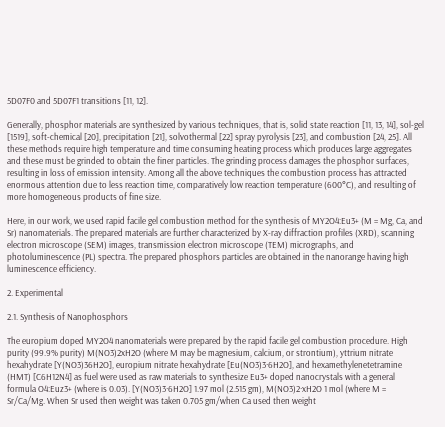5D07F0 and 5D07F1 transitions [11, 12].

Generally, phosphor materials are synthesized by various techniques, that is, solid state reaction [11, 13, 14], sol-gel [1519], soft-chemical [20], precipitation [21], solvothermal [22] spray pyrolysis [23], and combustion [24, 25]. All these methods require high temperature and time consuming heating process which produces large aggregates and these must be grinded to obtain the finer particles. The grinding process damages the phosphor surfaces, resulting in loss of emission intensity. Among all the above techniques the combustion process has attracted enormous attention due to less reaction time, comparatively low reaction temperature (600°C), and resulting of more homogeneous products of fine size.

Here, in our work, we used rapid facile gel combustion method for the synthesis of MY2O4:Eu3+ (M = Mg, Ca, and Sr) nanomaterials. The prepared materials are further characterized by X-ray diffraction profiles (XRD), scanning electron microscope (SEM) images, transmission electron microscope (TEM) micrographs, and photoluminescence (PL) spectra. The prepared phosphors particles are obtained in the nanorange having high luminescence efficiency.

2. Experimental

2.1. Synthesis of Nanophosphors

The europium doped MY2O4 nanomaterials were prepared by the rapid facile gel combustion procedure. High purity (99.9% purity) M(NO3)2xH2O (where M may be magnesium, calcium, or strontium), yttrium nitrate hexahydrate [Y(NO3)36H2O], europium nitrate hexahydrate [Eu(NO3)3·6H2O], and hexamethylenetetramine (HMT) [C6H12N4] as fuel were used as raw materials to synthesize Eu3+ doped nanocrystals with a general formula O4:Euz3+ (where is 0.03). [Y(NO3)3·6H2O] 1.97 mol (2.515 gm), M(NO3)2·xH2O 1 mol (where M = Sr/Ca/Mg. When Sr used then weight was taken 0.705 gm/when Ca used then weight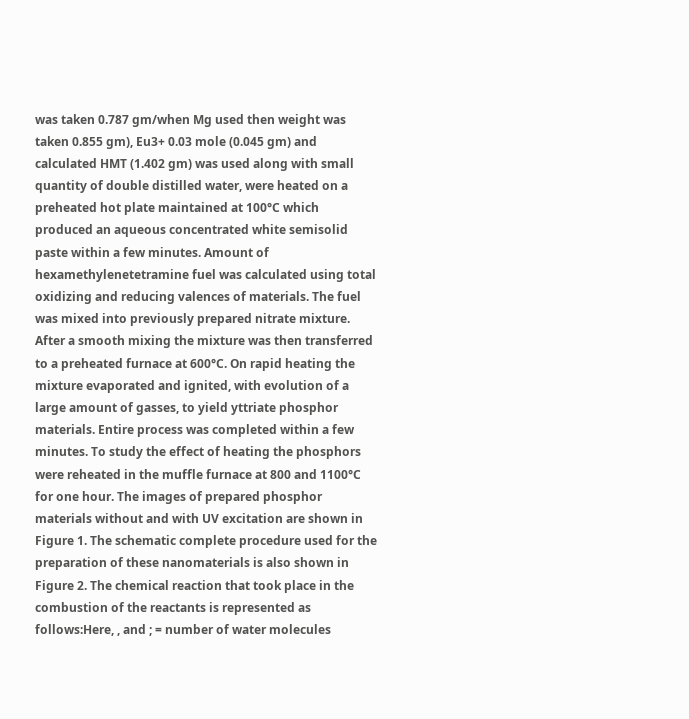was taken 0.787 gm/when Mg used then weight was taken 0.855 gm), Eu3+ 0.03 mole (0.045 gm) and calculated HMT (1.402 gm) was used along with small quantity of double distilled water, were heated on a preheated hot plate maintained at 100°C which produced an aqueous concentrated white semisolid paste within a few minutes. Amount of hexamethylenetetramine fuel was calculated using total oxidizing and reducing valences of materials. The fuel was mixed into previously prepared nitrate mixture. After a smooth mixing the mixture was then transferred to a preheated furnace at 600°C. On rapid heating the mixture evaporated and ignited, with evolution of a large amount of gasses, to yield yttriate phosphor materials. Entire process was completed within a few minutes. To study the effect of heating the phosphors were reheated in the muffle furnace at 800 and 1100°C for one hour. The images of prepared phosphor materials without and with UV excitation are shown in Figure 1. The schematic complete procedure used for the preparation of these nanomaterials is also shown in Figure 2. The chemical reaction that took place in the combustion of the reactants is represented as follows:Here, , and ; = number of water molecules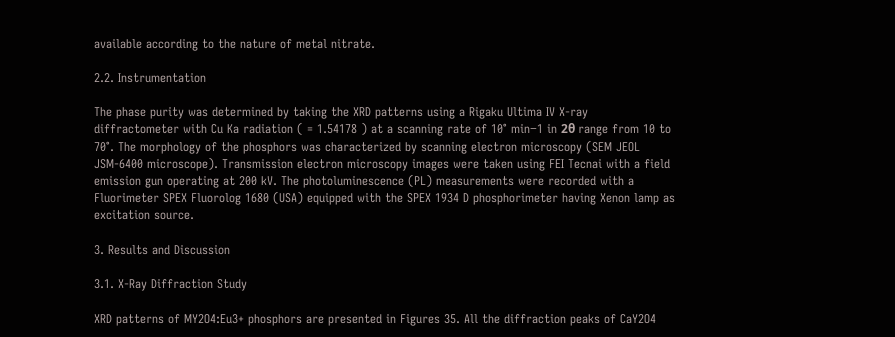available according to the nature of metal nitrate.

2.2. Instrumentation

The phase purity was determined by taking the XRD patterns using a Rigaku Ultima IV X-ray diffractometer with Cu Ka radiation ( = 1.54178 ) at a scanning rate of 10° min−1 in 2θ range from 10 to 70°. The morphology of the phosphors was characterized by scanning electron microscopy (SEM JEOL JSM-6400 microscope). Transmission electron microscopy images were taken using FEI Tecnai with a field emission gun operating at 200 kV. The photoluminescence (PL) measurements were recorded with a Fluorimeter SPEX Fluorolog 1680 (USA) equipped with the SPEX 1934 D phosphorimeter having Xenon lamp as excitation source.

3. Results and Discussion

3.1. X-Ray Diffraction Study

XRD patterns of MY2O4:Eu3+ phosphors are presented in Figures 35. All the diffraction peaks of CaY2O4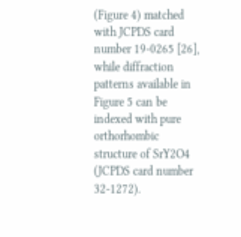(Figure 4) matched with JCPDS card number 19-0265 [26], while diffraction patterns available in Figure 5 can be indexed with pure orthorhombic structure of SrY2O4 (JCPDS card number 32-1272).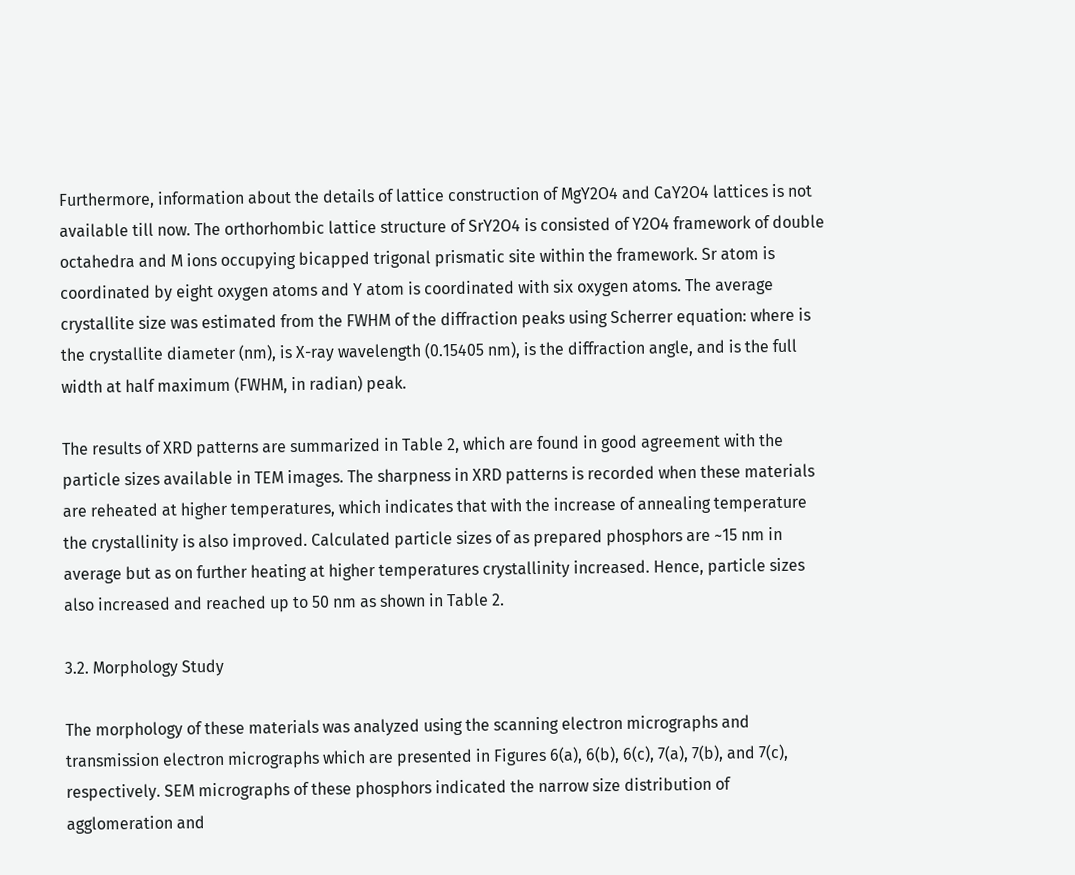Furthermore, information about the details of lattice construction of MgY2O4 and CaY2O4 lattices is not available till now. The orthorhombic lattice structure of SrY2O4 is consisted of Y2O4 framework of double octahedra and M ions occupying bicapped trigonal prismatic site within the framework. Sr atom is coordinated by eight oxygen atoms and Y atom is coordinated with six oxygen atoms. The average crystallite size was estimated from the FWHM of the diffraction peaks using Scherrer equation: where is the crystallite diameter (nm), is X-ray wavelength (0.15405 nm), is the diffraction angle, and is the full width at half maximum (FWHM, in radian) peak.

The results of XRD patterns are summarized in Table 2, which are found in good agreement with the particle sizes available in TEM images. The sharpness in XRD patterns is recorded when these materials are reheated at higher temperatures, which indicates that with the increase of annealing temperature the crystallinity is also improved. Calculated particle sizes of as prepared phosphors are ~15 nm in average but as on further heating at higher temperatures crystallinity increased. Hence, particle sizes also increased and reached up to 50 nm as shown in Table 2.

3.2. Morphology Study

The morphology of these materials was analyzed using the scanning electron micrographs and transmission electron micrographs which are presented in Figures 6(a), 6(b), 6(c), 7(a), 7(b), and 7(c), respectively. SEM micrographs of these phosphors indicated the narrow size distribution of agglomeration and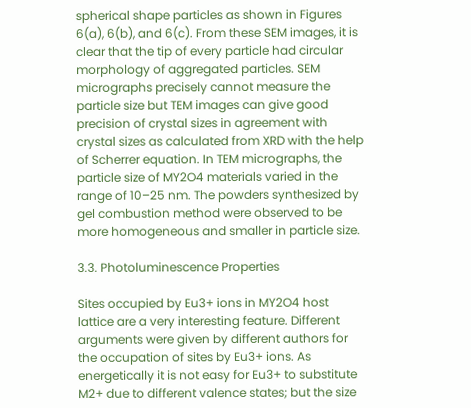spherical shape particles as shown in Figures 6(a), 6(b), and 6(c). From these SEM images, it is clear that the tip of every particle had circular morphology of aggregated particles. SEM micrographs precisely cannot measure the particle size but TEM images can give good precision of crystal sizes in agreement with crystal sizes as calculated from XRD with the help of Scherrer equation. In TEM micrographs, the particle size of MY2O4 materials varied in the range of 10–25 nm. The powders synthesized by gel combustion method were observed to be more homogeneous and smaller in particle size.

3.3. Photoluminescence Properties

Sites occupied by Eu3+ ions in MY2O4 host lattice are a very interesting feature. Different arguments were given by different authors for the occupation of sites by Eu3+ ions. As energetically it is not easy for Eu3+ to substitute M2+ due to different valence states; but the size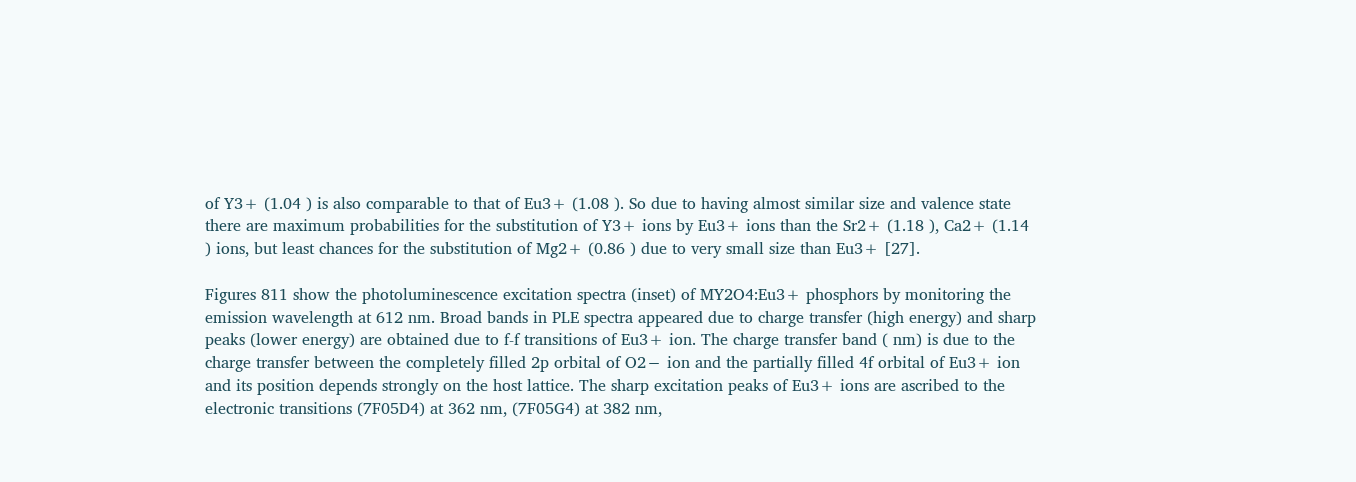of Y3+ (1.04 ) is also comparable to that of Eu3+ (1.08 ). So due to having almost similar size and valence state there are maximum probabilities for the substitution of Y3+ ions by Eu3+ ions than the Sr2+ (1.18 ), Ca2+ (1.14 ) ions, but least chances for the substitution of Mg2+ (0.86 ) due to very small size than Eu3+ [27].

Figures 811 show the photoluminescence excitation spectra (inset) of MY2O4:Eu3+ phosphors by monitoring the emission wavelength at 612 nm. Broad bands in PLE spectra appeared due to charge transfer (high energy) and sharp peaks (lower energy) are obtained due to f-f transitions of Eu3+ ion. The charge transfer band ( nm) is due to the charge transfer between the completely filled 2p orbital of O2− ion and the partially filled 4f orbital of Eu3+ ion and its position depends strongly on the host lattice. The sharp excitation peaks of Eu3+ ions are ascribed to the electronic transitions (7F05D4) at 362 nm, (7F05G4) at 382 nm,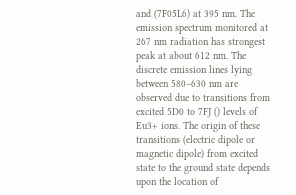and (7F05L6) at 395 nm. The emission spectrum monitored at 267 nm radiation has strongest peak at about 612 nm. The discrete emission lines lying between 580–630 nm are observed due to transitions from excited 5D0 to 7FJ () levels of Eu3+ ions. The origin of these transitions (electric dipole or magnetic dipole) from excited state to the ground state depends upon the location of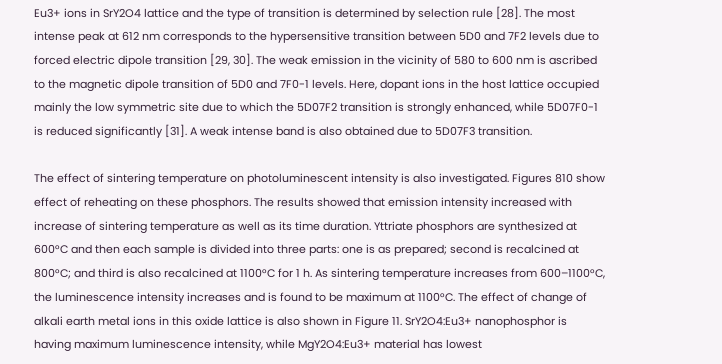Eu3+ ions in SrY2O4 lattice and the type of transition is determined by selection rule [28]. The most intense peak at 612 nm corresponds to the hypersensitive transition between 5D0 and 7F2 levels due to forced electric dipole transition [29, 30]. The weak emission in the vicinity of 580 to 600 nm is ascribed to the magnetic dipole transition of 5D0 and 7F0-1 levels. Here, dopant ions in the host lattice occupied mainly the low symmetric site due to which the 5D07F2 transition is strongly enhanced, while 5D07F0-1 is reduced significantly [31]. A weak intense band is also obtained due to 5D07F3 transition.

The effect of sintering temperature on photoluminescent intensity is also investigated. Figures 810 show effect of reheating on these phosphors. The results showed that emission intensity increased with increase of sintering temperature as well as its time duration. Yttriate phosphors are synthesized at 600°C and then each sample is divided into three parts: one is as prepared; second is recalcined at 800°C; and third is also recalcined at 1100°C for 1 h. As sintering temperature increases from 600–1100°C, the luminescence intensity increases and is found to be maximum at 1100°C. The effect of change of alkali earth metal ions in this oxide lattice is also shown in Figure 11. SrY2O4:Eu3+ nanophosphor is having maximum luminescence intensity, while MgY2O4:Eu3+ material has lowest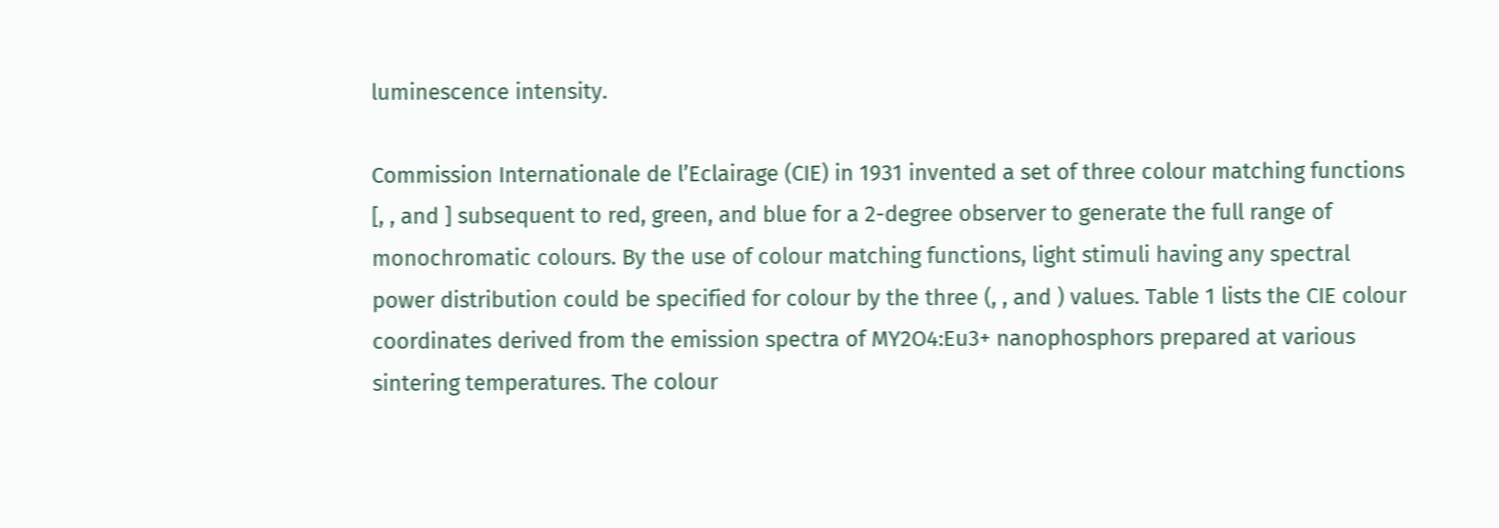luminescence intensity.

Commission Internationale de l’Eclairage (CIE) in 1931 invented a set of three colour matching functions [, , and ] subsequent to red, green, and blue for a 2-degree observer to generate the full range of monochromatic colours. By the use of colour matching functions, light stimuli having any spectral power distribution could be specified for colour by the three (, , and ) values. Table 1 lists the CIE colour coordinates derived from the emission spectra of MY2O4:Eu3+ nanophosphors prepared at various sintering temperatures. The colour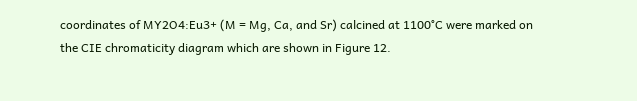coordinates of MY2O4:Eu3+ (M = Mg, Ca, and Sr) calcined at 1100°C were marked on the CIE chromaticity diagram which are shown in Figure 12.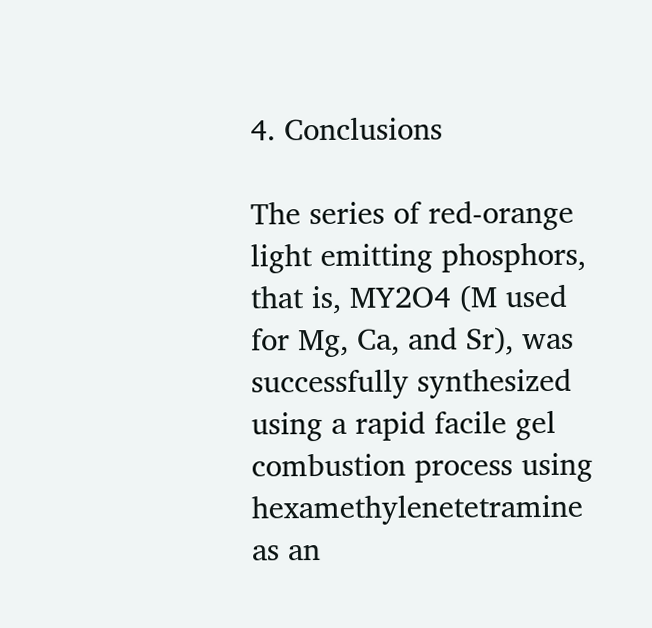4. Conclusions

The series of red-orange light emitting phosphors, that is, MY2O4 (M used for Mg, Ca, and Sr), was successfully synthesized using a rapid facile gel combustion process using hexamethylenetetramine as an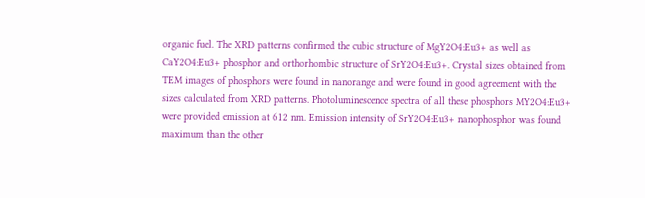organic fuel. The XRD patterns confirmed the cubic structure of MgY2O4:Eu3+ as well as CaY2O4:Eu3+ phosphor and orthorhombic structure of SrY2O4:Eu3+. Crystal sizes obtained from TEM images of phosphors were found in nanorange and were found in good agreement with the sizes calculated from XRD patterns. Photoluminescence spectra of all these phosphors MY2O4:Eu3+ were provided emission at 612 nm. Emission intensity of SrY2O4:Eu3+ nanophosphor was found maximum than the other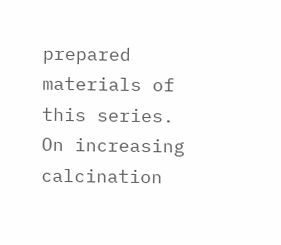prepared materials of this series. On increasing calcination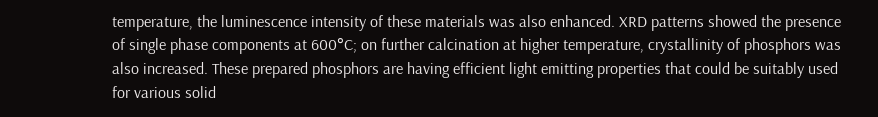temperature, the luminescence intensity of these materials was also enhanced. XRD patterns showed the presence of single phase components at 600°C; on further calcination at higher temperature, crystallinity of phosphors was also increased. These prepared phosphors are having efficient light emitting properties that could be suitably used for various solid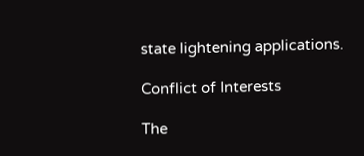state lightening applications.

Conflict of Interests

The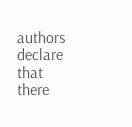authors declare that there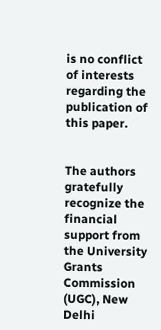is no conflict of interests regarding the publication of this paper.


The authors gratefully recognize the financial support from the University Grants Commission (UGC), New Delhi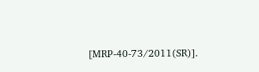[MRP-40-73/2011(SR)].